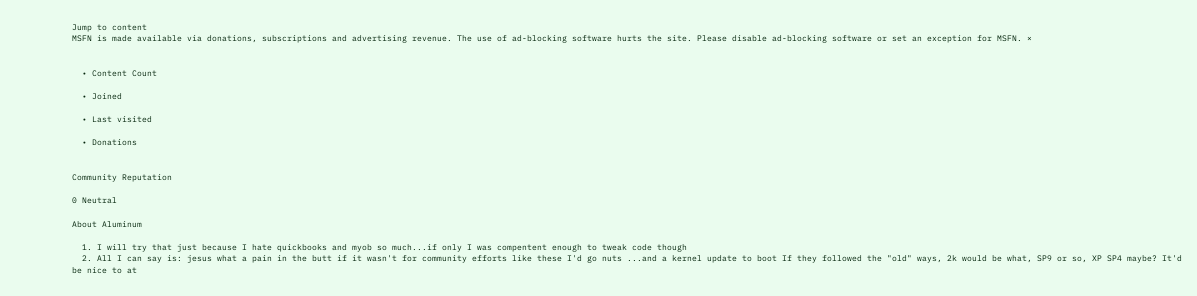Jump to content
MSFN is made available via donations, subscriptions and advertising revenue. The use of ad-blocking software hurts the site. Please disable ad-blocking software or set an exception for MSFN. ×


  • Content Count

  • Joined

  • Last visited

  • Donations


Community Reputation

0 Neutral

About Aluminum

  1. I will try that just because I hate quickbooks and myob so much...if only I was compentent enough to tweak code though
  2. All I can say is: jesus what a pain in the butt if it wasn't for community efforts like these I'd go nuts ...and a kernel update to boot If they followed the "old" ways, 2k would be what, SP9 or so, XP SP4 maybe? It'd be nice to at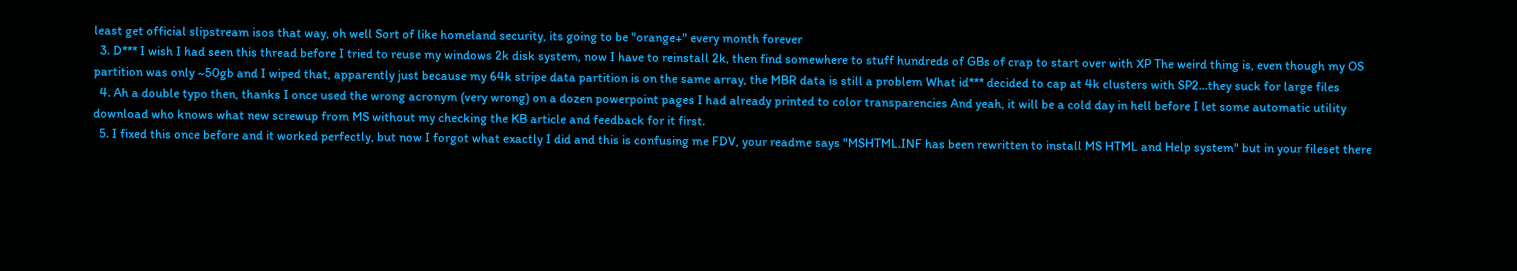least get official slipstream isos that way, oh well Sort of like homeland security, its going to be "orange+" every month forever
  3. D*** I wish I had seen this thread before I tried to reuse my windows 2k disk system, now I have to reinstall 2k, then find somewhere to stuff hundreds of GBs of crap to start over with XP The weird thing is, even though my OS partition was only ~50gb and I wiped that, apparently just because my 64k stripe data partition is on the same array, the MBR data is still a problem What id*** decided to cap at 4k clusters with SP2...they suck for large files
  4. Ah a double typo then, thanks I once used the wrong acronym (very wrong) on a dozen powerpoint pages I had already printed to color transparencies And yeah, it will be a cold day in hell before I let some automatic utility download who knows what new screwup from MS without my checking the KB article and feedback for it first.
  5. I fixed this once before and it worked perfectly, but now I forgot what exactly I did and this is confusing me FDV, your readme says "MSHTML.INF has been rewritten to install MS HTML and Help system" but in your fileset there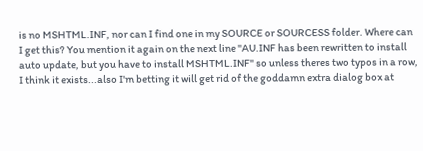is no MSHTML.INF, nor can I find one in my SOURCE or SOURCESS folder. Where can I get this? You mention it again on the next line "AU.INF has been rewritten to install auto update, but you have to install MSHTML.INF" so unless theres two typos in a row, I think it exists...also I'm betting it will get rid of the goddamn extra dialog box at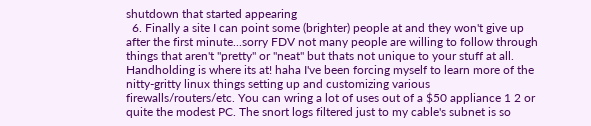shutdown that started appearing
  6. Finally a site I can point some (brighter) people at and they won't give up after the first minute...sorry FDV not many people are willing to follow through things that aren't "pretty" or "neat" but thats not unique to your stuff at all. Handholding is where its at! haha I've been forcing myself to learn more of the nitty-gritty linux things setting up and customizing various firewalls/routers/etc. You can wring a lot of uses out of a $50 appliance 1 2 or quite the modest PC. The snort logs filtered just to my cable's subnet is so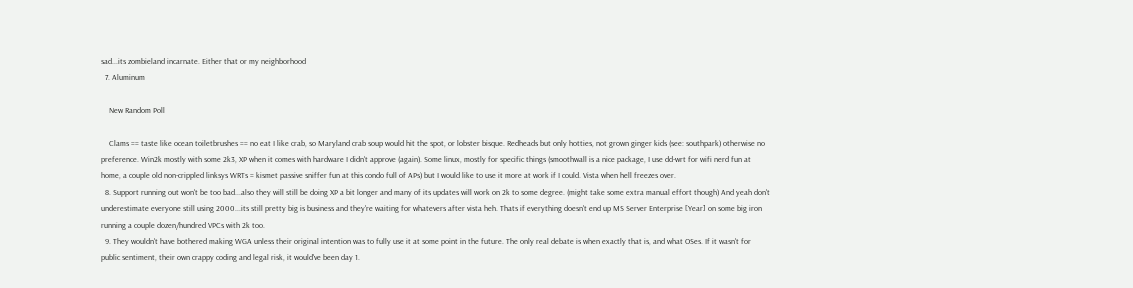sad...its zombieland incarnate. Either that or my neighborhood
  7. Aluminum

    New Random Poll

    Clams == taste like ocean toiletbrushes == no eat I like crab, so Maryland crab soup would hit the spot, or lobster bisque. Redheads but only hotties, not grown ginger kids (see: southpark) otherwise no preference. Win2k mostly with some 2k3, XP when it comes with hardware I didn't approve (again). Some linux, mostly for specific things (smoothwall is a nice package, I use dd-wrt for wifi nerd fun at home, a couple old non-crippled linksys WRTs = kismet passive sniffer fun at this condo full of APs) but I would like to use it more at work if I could. Vista when hell freezes over.
  8. Support running out won't be too bad...also they will still be doing XP a bit longer and many of its updates will work on 2k to some degree. (might take some extra manual effort though) And yeah don't underestimate everyone still using 2000...its still pretty big is business and they're waiting for whatevers after vista heh. Thats if everything doesn't end up MS Server Enterprise [Year] on some big iron running a couple dozen/hundred VPCs with 2k too.
  9. They wouldn't have bothered making WGA unless their original intention was to fully use it at some point in the future. The only real debate is when exactly that is, and what OSes. If it wasn't for public sentiment, their own crappy coding and legal risk, it would've been day 1.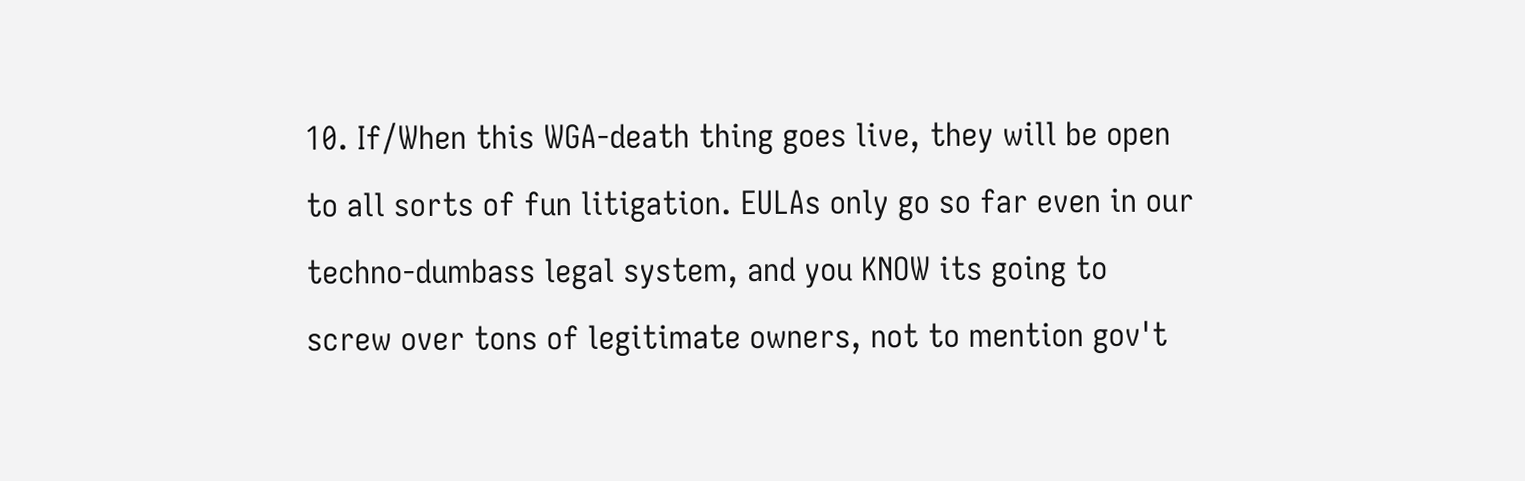10. If/When this WGA-death thing goes live, they will be open to all sorts of fun litigation. EULAs only go so far even in our techno-dumbass legal system, and you KNOW its going to screw over tons of legitimate owners, not to mention gov't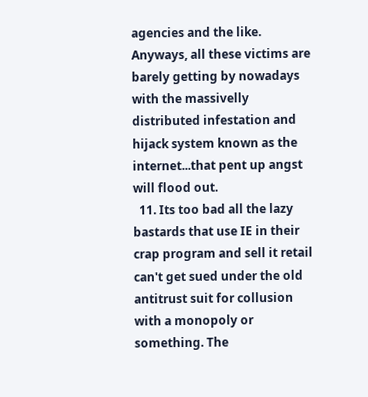agencies and the like. Anyways, all these victims are barely getting by nowadays with the massivelly distributed infestation and hijack system known as the internet...that pent up angst will flood out.
  11. Its too bad all the lazy bastards that use IE in their crap program and sell it retail can't get sued under the old antitrust suit for collusion with a monopoly or something. The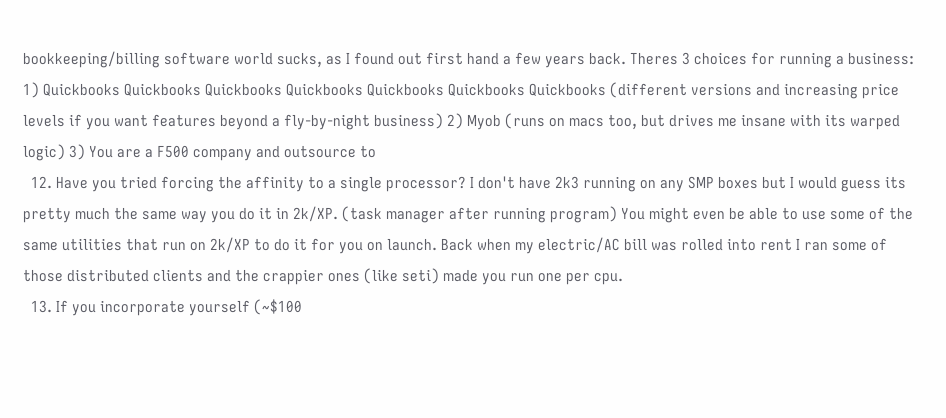bookkeeping/billing software world sucks, as I found out first hand a few years back. Theres 3 choices for running a business: 1) Quickbooks Quickbooks Quickbooks Quickbooks Quickbooks Quickbooks Quickbooks (different versions and increasing price levels if you want features beyond a fly-by-night business) 2) Myob (runs on macs too, but drives me insane with its warped logic) 3) You are a F500 company and outsource to
  12. Have you tried forcing the affinity to a single processor? I don't have 2k3 running on any SMP boxes but I would guess its pretty much the same way you do it in 2k/XP. (task manager after running program) You might even be able to use some of the same utilities that run on 2k/XP to do it for you on launch. Back when my electric/AC bill was rolled into rent I ran some of those distributed clients and the crappier ones (like seti) made you run one per cpu.
  13. If you incorporate yourself (~$100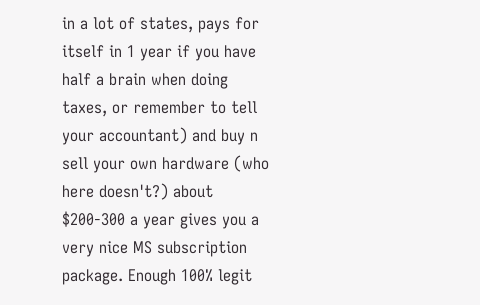in a lot of states, pays for itself in 1 year if you have half a brain when doing taxes, or remember to tell your accountant) and buy n sell your own hardware (who here doesn't?) about $200-300 a year gives you a very nice MS subscription package. Enough 100% legit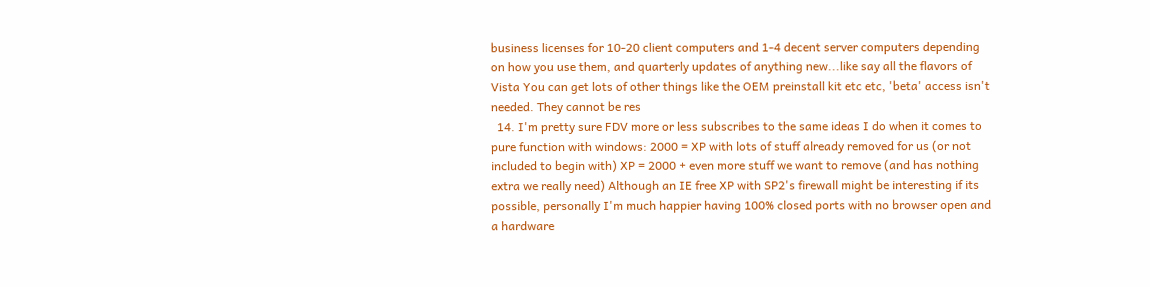business licenses for 10-20 client computers and 1-4 decent server computers depending on how you use them, and quarterly updates of anything new...like say all the flavors of Vista You can get lots of other things like the OEM preinstall kit etc etc, 'beta' access isn't needed. They cannot be res
  14. I'm pretty sure FDV more or less subscribes to the same ideas I do when it comes to pure function with windows: 2000 = XP with lots of stuff already removed for us (or not included to begin with) XP = 2000 + even more stuff we want to remove (and has nothing extra we really need) Although an IE free XP with SP2's firewall might be interesting if its possible, personally I'm much happier having 100% closed ports with no browser open and a hardware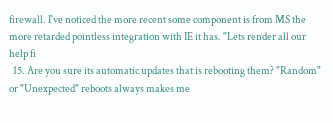firewall. I've noticed the more recent some component is from MS the more retarded pointless integration with IE it has. "Lets render all our help fi
  15. Are you sure its automatic updates that is rebooting them? "Random" or "Unexpected" reboots always makes me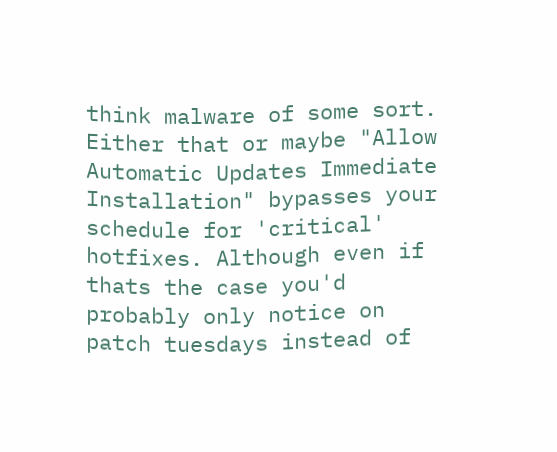think malware of some sort. Either that or maybe "Allow Automatic Updates Immediate Installation" bypasses your schedule for 'critical' hotfixes. Although even if thats the case you'd probably only notice on patch tuesdays instead of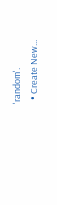'random'.
  • Create New...